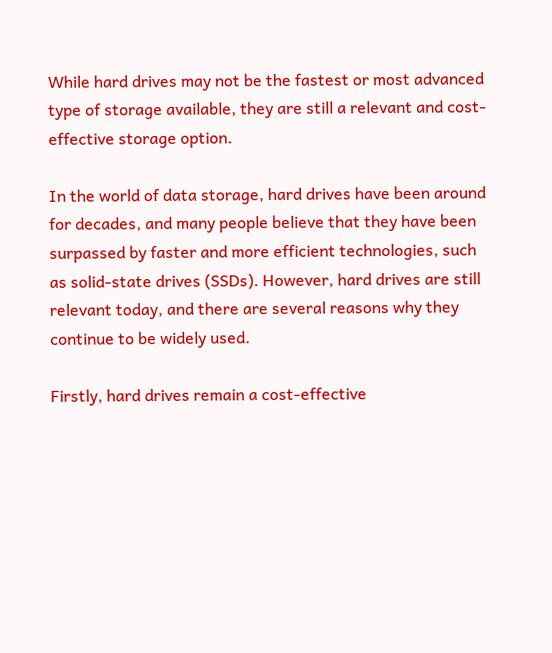While hard drives may not be the fastest or most advanced type of storage available, they are still a relevant and cost-effective storage option.

In the world of data storage, hard drives have been around for decades, and many people believe that they have been surpassed by faster and more efficient technologies, such as solid-state drives (SSDs). However, hard drives are still relevant today, and there are several reasons why they continue to be widely used.

Firstly, hard drives remain a cost-effective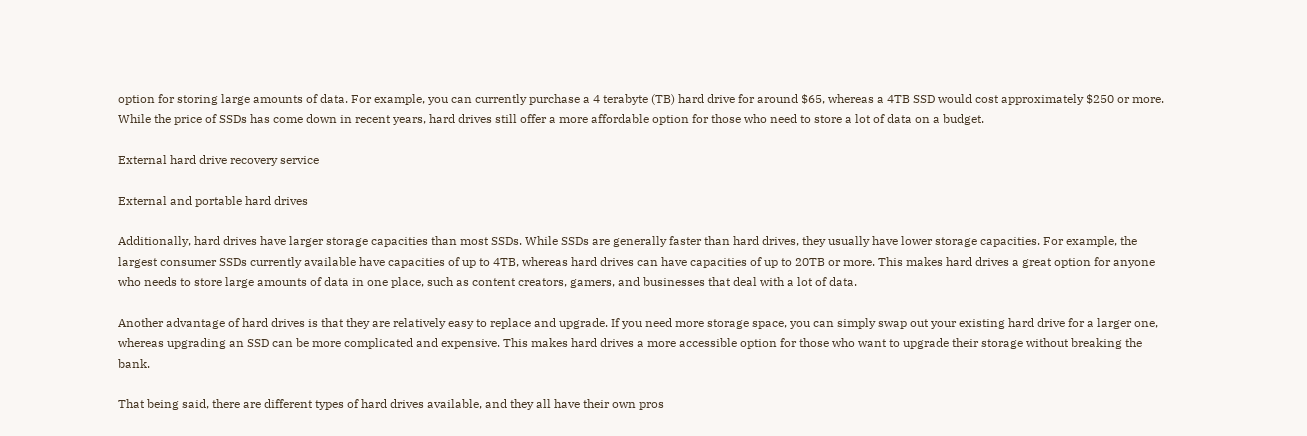option for storing large amounts of data. For example, you can currently purchase a 4 terabyte (TB) hard drive for around $65, whereas a 4TB SSD would cost approximately $250 or more. While the price of SSDs has come down in recent years, hard drives still offer a more affordable option for those who need to store a lot of data on a budget.

External hard drive recovery service

External and portable hard drives

Additionally, hard drives have larger storage capacities than most SSDs. While SSDs are generally faster than hard drives, they usually have lower storage capacities. For example, the largest consumer SSDs currently available have capacities of up to 4TB, whereas hard drives can have capacities of up to 20TB or more. This makes hard drives a great option for anyone who needs to store large amounts of data in one place, such as content creators, gamers, and businesses that deal with a lot of data.

Another advantage of hard drives is that they are relatively easy to replace and upgrade. If you need more storage space, you can simply swap out your existing hard drive for a larger one, whereas upgrading an SSD can be more complicated and expensive. This makes hard drives a more accessible option for those who want to upgrade their storage without breaking the bank.

That being said, there are different types of hard drives available, and they all have their own pros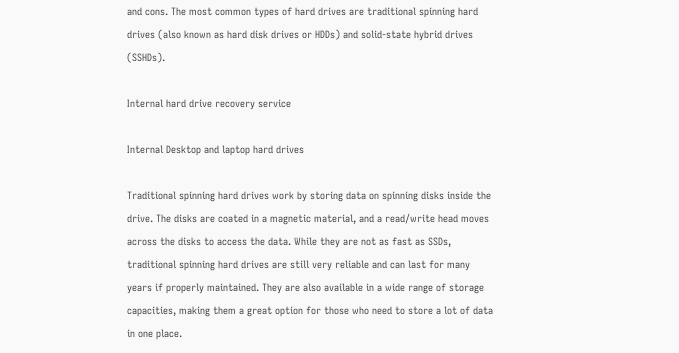and cons. The most common types of hard drives are traditional spinning hard drives (also known as hard disk drives or HDDs) and solid-state hybrid drives (SSHDs).

Internal hard drive recovery service

Internal Desktop and laptop hard drives

Traditional spinning hard drives work by storing data on spinning disks inside the drive. The disks are coated in a magnetic material, and a read/write head moves across the disks to access the data. While they are not as fast as SSDs, traditional spinning hard drives are still very reliable and can last for many years if properly maintained. They are also available in a wide range of storage capacities, making them a great option for those who need to store a lot of data in one place.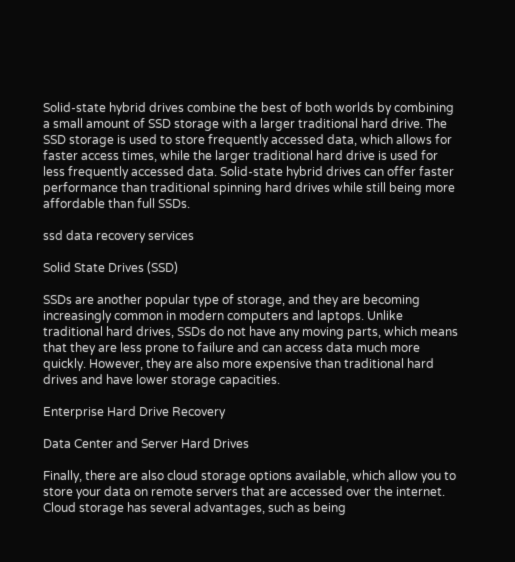Solid-state hybrid drives combine the best of both worlds by combining a small amount of SSD storage with a larger traditional hard drive. The SSD storage is used to store frequently accessed data, which allows for faster access times, while the larger traditional hard drive is used for less frequently accessed data. Solid-state hybrid drives can offer faster performance than traditional spinning hard drives while still being more affordable than full SSDs.

ssd data recovery services

Solid State Drives (SSD)

SSDs are another popular type of storage, and they are becoming increasingly common in modern computers and laptops. Unlike traditional hard drives, SSDs do not have any moving parts, which means that they are less prone to failure and can access data much more quickly. However, they are also more expensive than traditional hard drives and have lower storage capacities.

Enterprise Hard Drive Recovery

Data Center and Server Hard Drives

Finally, there are also cloud storage options available, which allow you to store your data on remote servers that are accessed over the internet. Cloud storage has several advantages, such as being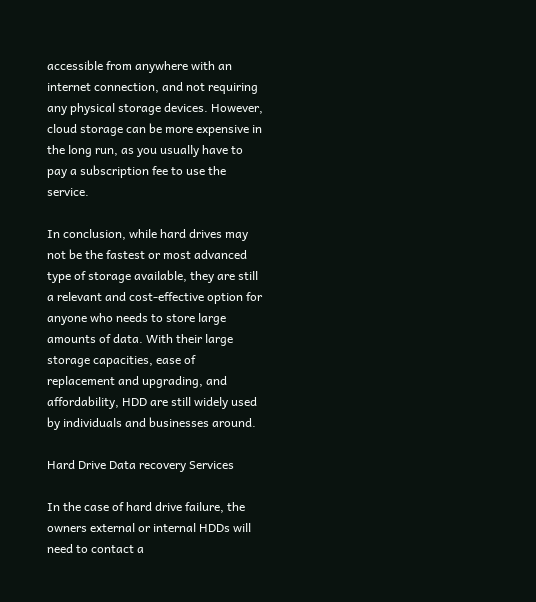accessible from anywhere with an internet connection, and not requiring any physical storage devices. However, cloud storage can be more expensive in the long run, as you usually have to pay a subscription fee to use the service.

In conclusion, while hard drives may not be the fastest or most advanced type of storage available, they are still a relevant and cost-effective option for anyone who needs to store large amounts of data. With their large storage capacities, ease of replacement and upgrading, and affordability, HDD are still widely used by individuals and businesses around.

Hard Drive Data recovery Services

In the case of hard drive failure, the owners external or internal HDDs will need to contact a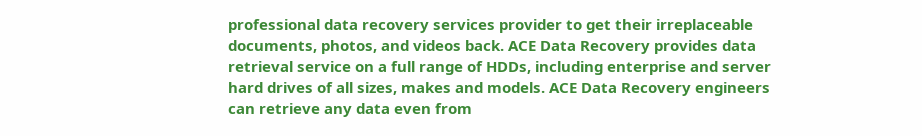professional data recovery services provider to get their irreplaceable documents, photos, and videos back. ACE Data Recovery provides data retrieval service on a full range of HDDs, including enterprise and server hard drives of all sizes, makes and models. ACE Data Recovery engineers can retrieve any data even from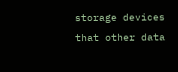storage devices that other data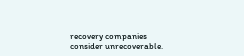recovery companies consider unrecoverable.